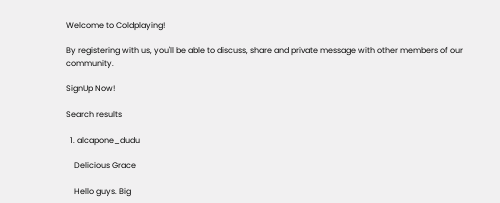Welcome to Coldplaying!

By registering with us, you'll be able to discuss, share and private message with other members of our community.

SignUp Now!

Search results

  1. alcapone_dudu

    Delicious Grace

    Hello guys. Big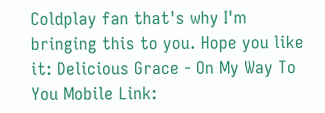Coldplay fan that's why I'm bringing this to you. Hope you like it: Delicious Grace - On My Way To You Mobile Link: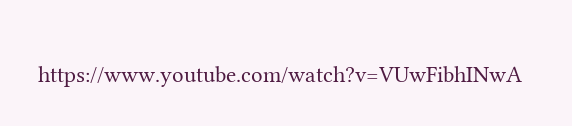https://www.youtube.com/watch?v=VUwFibhINwA